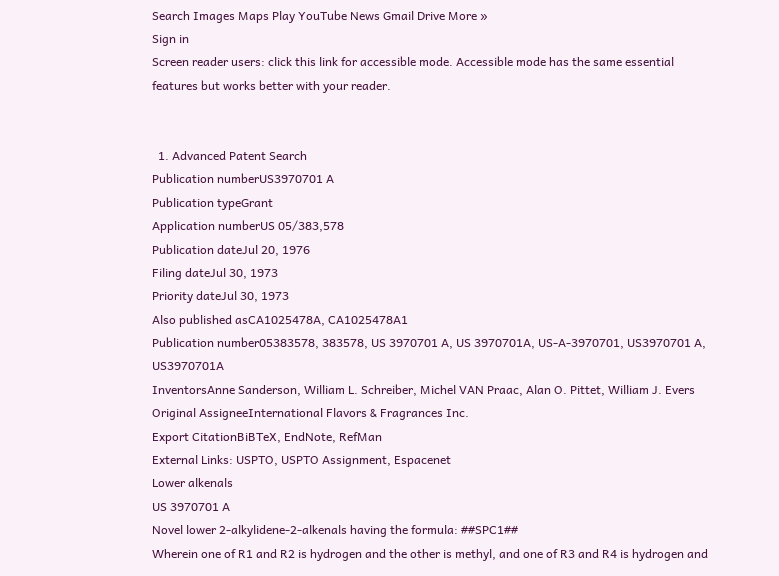Search Images Maps Play YouTube News Gmail Drive More »
Sign in
Screen reader users: click this link for accessible mode. Accessible mode has the same essential features but works better with your reader.


  1. Advanced Patent Search
Publication numberUS3970701 A
Publication typeGrant
Application numberUS 05/383,578
Publication dateJul 20, 1976
Filing dateJul 30, 1973
Priority dateJul 30, 1973
Also published asCA1025478A, CA1025478A1
Publication number05383578, 383578, US 3970701 A, US 3970701A, US-A-3970701, US3970701 A, US3970701A
InventorsAnne Sanderson, William L. Schreiber, Michel VAN Praac, Alan O. Pittet, William J. Evers
Original AssigneeInternational Flavors & Fragrances Inc.
Export CitationBiBTeX, EndNote, RefMan
External Links: USPTO, USPTO Assignment, Espacenet
Lower alkenals
US 3970701 A
Novel lower 2-alkylidene-2-alkenals having the formula: ##SPC1##
Wherein one of R1 and R2 is hydrogen and the other is methyl, and one of R3 and R4 is hydrogen and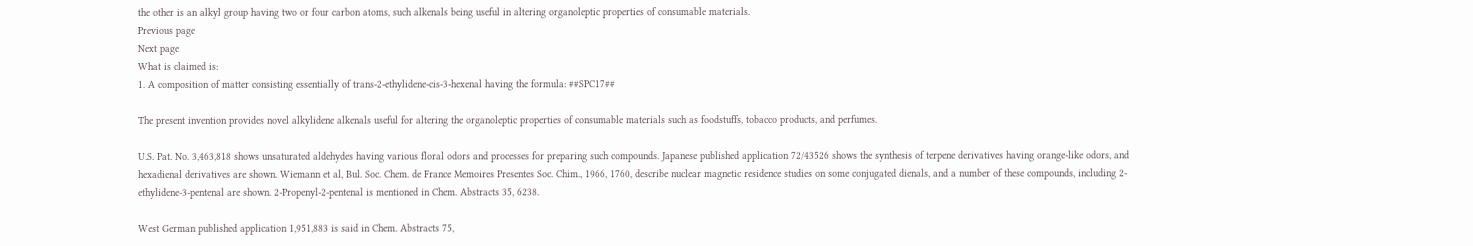the other is an alkyl group having two or four carbon atoms, such alkenals being useful in altering organoleptic properties of consumable materials.
Previous page
Next page
What is claimed is:
1. A composition of matter consisting essentially of trans-2-ethylidene-cis-3-hexenal having the formula: ##SPC17##

The present invention provides novel alkylidene alkenals useful for altering the organoleptic properties of consumable materials such as foodstuffs, tobacco products, and perfumes.

U.S. Pat. No. 3,463,818 shows unsaturated aldehydes having various floral odors and processes for preparing such compounds. Japanese published application 72/43526 shows the synthesis of terpene derivatives having orange-like odors, and hexadienal derivatives are shown. Wiemann et al, Bul. Soc. Chem. de France Memoires Presentes Soc. Chim., 1966, 1760, describe nuclear magnetic residence studies on some conjugated dienals, and a number of these compounds, including 2-ethylidene-3-pentenal are shown. 2-Propenyl-2-pentenal is mentioned in Chem. Abstracts 35, 6238.

West German published application 1,951,883 is said in Chem. Abstracts 75,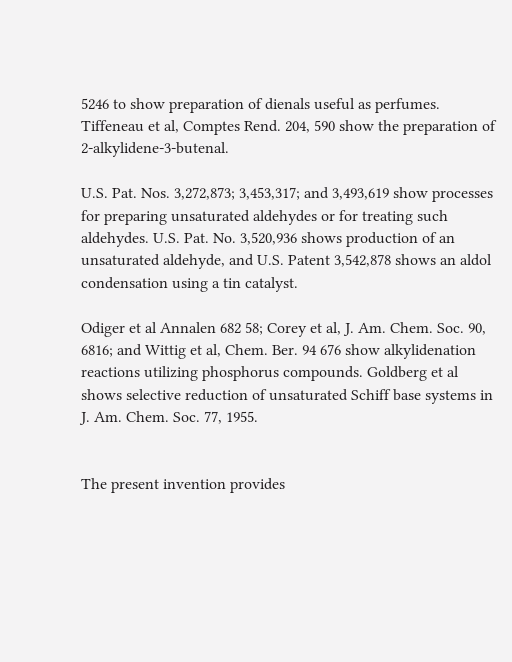5246 to show preparation of dienals useful as perfumes. Tiffeneau et al, Comptes Rend. 204, 590 show the preparation of 2-alkylidene-3-butenal.

U.S. Pat. Nos. 3,272,873; 3,453,317; and 3,493,619 show processes for preparing unsaturated aldehydes or for treating such aldehydes. U.S. Pat. No. 3,520,936 shows production of an unsaturated aldehyde, and U.S. Patent 3,542,878 shows an aldol condensation using a tin catalyst.

Odiger et al Annalen 682 58; Corey et al, J. Am. Chem. Soc. 90, 6816; and Wittig et al, Chem. Ber. 94 676 show alkylidenation reactions utilizing phosphorus compounds. Goldberg et al shows selective reduction of unsaturated Schiff base systems in J. Am. Chem. Soc. 77, 1955.


The present invention provides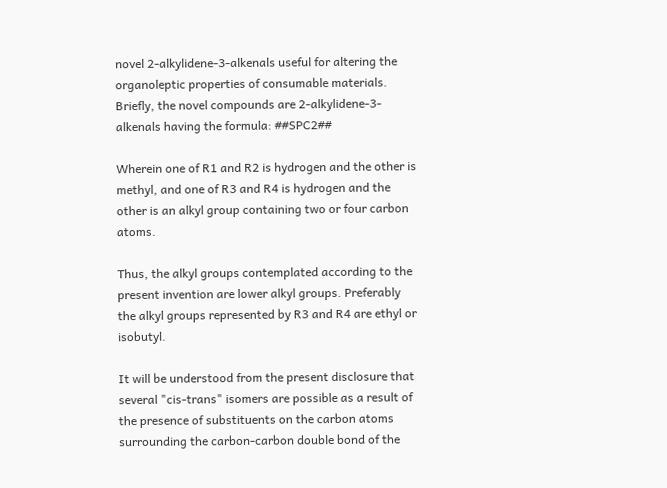novel 2-alkylidene-3-alkenals useful for altering the organoleptic properties of consumable materials. Briefly, the novel compounds are 2-alkylidene-3-alkenals having the formula: ##SPC2##

Wherein one of R1 and R2 is hydrogen and the other is methyl, and one of R3 and R4 is hydrogen and the other is an alkyl group containing two or four carbon atoms.

Thus, the alkyl groups contemplated according to the present invention are lower alkyl groups. Preferably the alkyl groups represented by R3 and R4 are ethyl or isobutyl.

It will be understood from the present disclosure that several "cis-trans" isomers are possible as a result of the presence of substituents on the carbon atoms surrounding the carbon-carbon double bond of the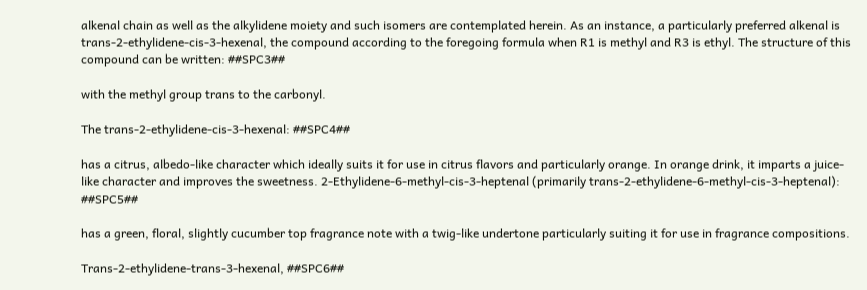alkenal chain as well as the alkylidene moiety and such isomers are contemplated herein. As an instance, a particularly preferred alkenal is trans-2-ethylidene-cis-3-hexenal, the compound according to the foregoing formula when R1 is methyl and R3 is ethyl. The structure of this compound can be written: ##SPC3##

with the methyl group trans to the carbonyl.

The trans-2-ethylidene-cis-3-hexenal: ##SPC4##

has a citrus, albedo-like character which ideally suits it for use in citrus flavors and particularly orange. In orange drink, it imparts a juice-like character and improves the sweetness. 2-Ethylidene-6-methyl-cis-3-heptenal (primarily trans-2-ethylidene-6-methyl-cis-3-heptenal): ##SPC5##

has a green, floral, slightly cucumber top fragrance note with a twig-like undertone particularly suiting it for use in fragrance compositions.

Trans-2-ethylidene-trans-3-hexenal, ##SPC6##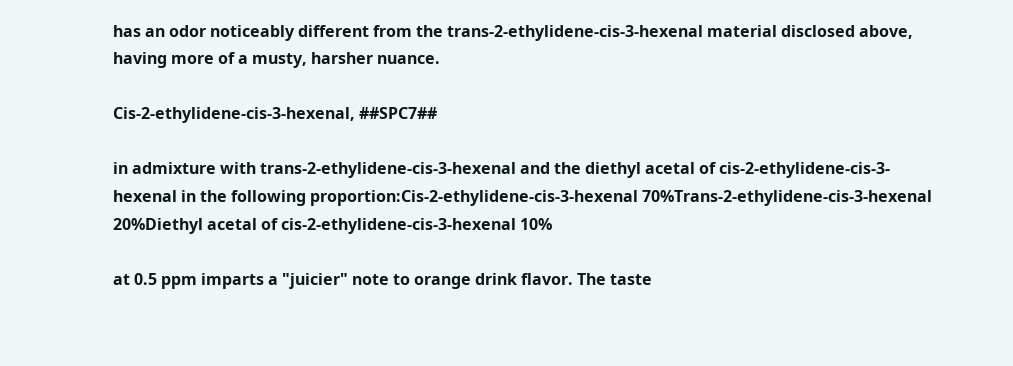has an odor noticeably different from the trans-2-ethylidene-cis-3-hexenal material disclosed above, having more of a musty, harsher nuance.

Cis-2-ethylidene-cis-3-hexenal, ##SPC7##

in admixture with trans-2-ethylidene-cis-3-hexenal and the diethyl acetal of cis-2-ethylidene-cis-3-hexenal in the following proportion:Cis-2-ethylidene-cis-3-hexenal 70%Trans-2-ethylidene-cis-3-hexenal 20%Diethyl acetal of cis-2-ethylidene-cis-3-hexenal 10%

at 0.5 ppm imparts a "juicier" note to orange drink flavor. The taste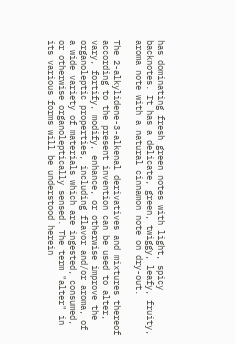has dominating fresh green notes with light, spicy backnotes. It has a delicate, green, twiggy, leafy, fruity, aroma note with a natural cinnamon note on dry-out.

The 2-alkylidene-3-alkenal derivatives and mixtures thereof according to the present invention can be used to alter, vary, fortify, modify, enhance, or otherwise improve the organoleptic properties, including flavor and/or aroma, of a wide variety of materials which are ingested, consumed, or otherwise organoleptically sensed. The term "alter" in its various forms will be understood herein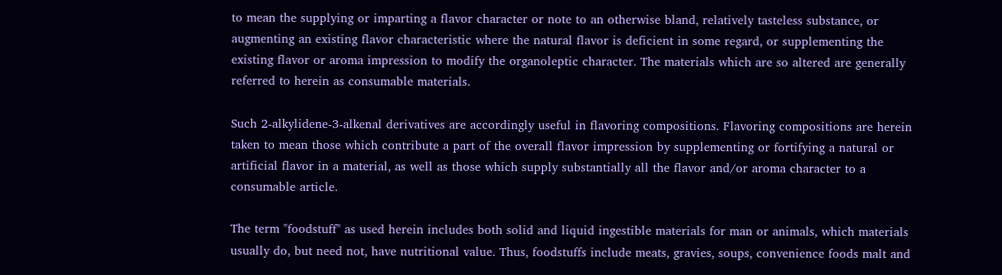to mean the supplying or imparting a flavor character or note to an otherwise bland, relatively tasteless substance, or augmenting an existing flavor characteristic where the natural flavor is deficient in some regard, or supplementing the existing flavor or aroma impression to modify the organoleptic character. The materials which are so altered are generally referred to herein as consumable materials.

Such 2-alkylidene-3-alkenal derivatives are accordingly useful in flavoring compositions. Flavoring compositions are herein taken to mean those which contribute a part of the overall flavor impression by supplementing or fortifying a natural or artificial flavor in a material, as well as those which supply substantially all the flavor and/or aroma character to a consumable article.

The term "foodstuff" as used herein includes both solid and liquid ingestible materials for man or animals, which materials usually do, but need not, have nutritional value. Thus, foodstuffs include meats, gravies, soups, convenience foods malt and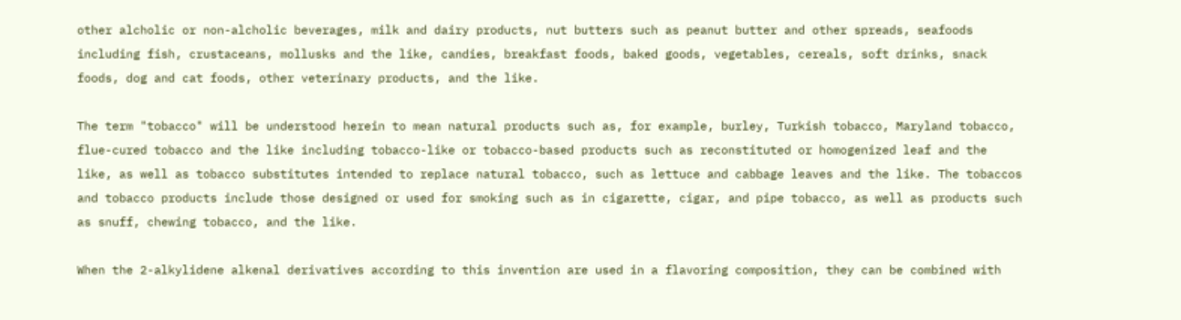other alcholic or non-alcholic beverages, milk and dairy products, nut butters such as peanut butter and other spreads, seafoods including fish, crustaceans, mollusks and the like, candies, breakfast foods, baked goods, vegetables, cereals, soft drinks, snack foods, dog and cat foods, other veterinary products, and the like.

The term "tobacco" will be understood herein to mean natural products such as, for example, burley, Turkish tobacco, Maryland tobacco, flue-cured tobacco and the like including tobacco-like or tobacco-based products such as reconstituted or homogenized leaf and the like, as well as tobacco substitutes intended to replace natural tobacco, such as lettuce and cabbage leaves and the like. The tobaccos and tobacco products include those designed or used for smoking such as in cigarette, cigar, and pipe tobacco, as well as products such as snuff, chewing tobacco, and the like.

When the 2-alkylidene alkenal derivatives according to this invention are used in a flavoring composition, they can be combined with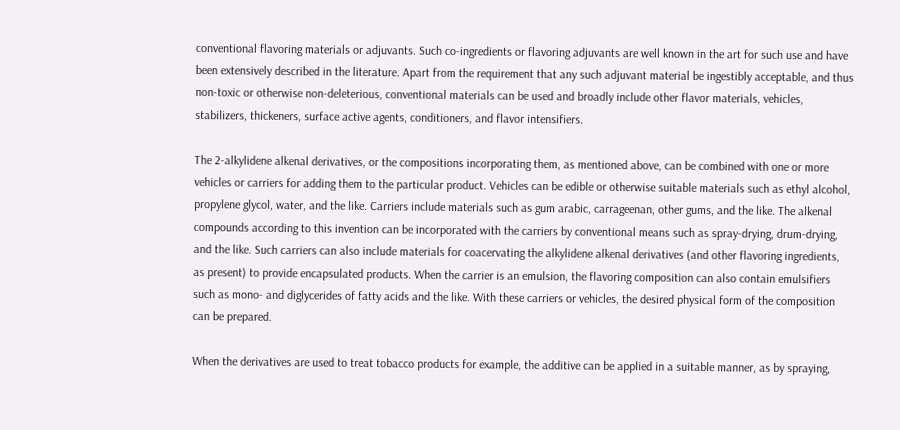conventional flavoring materials or adjuvants. Such co-ingredients or flavoring adjuvants are well known in the art for such use and have been extensively described in the literature. Apart from the requirement that any such adjuvant material be ingestibly acceptable, and thus non-toxic or otherwise non-deleterious, conventional materials can be used and broadly include other flavor materials, vehicles, stabilizers, thickeners, surface active agents, conditioners, and flavor intensifiers.

The 2-alkylidene alkenal derivatives, or the compositions incorporating them, as mentioned above, can be combined with one or more vehicles or carriers for adding them to the particular product. Vehicles can be edible or otherwise suitable materials such as ethyl alcohol, propylene glycol, water, and the like. Carriers include materials such as gum arabic, carrageenan, other gums, and the like. The alkenal compounds according to this invention can be incorporated with the carriers by conventional means such as spray-drying, drum-drying, and the like. Such carriers can also include materials for coacervating the alkylidene alkenal derivatives (and other flavoring ingredients, as present) to provide encapsulated products. When the carrier is an emulsion, the flavoring composition can also contain emulsifiers such as mono- and diglycerides of fatty acids and the like. With these carriers or vehicles, the desired physical form of the composition can be prepared.

When the derivatives are used to treat tobacco products for example, the additive can be applied in a suitable manner, as by spraying,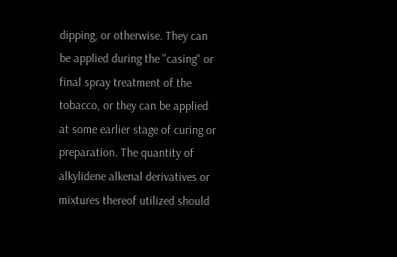dipping, or otherwise. They can be applied during the "casing" or final spray treatment of the tobacco, or they can be applied at some earlier stage of curing or preparation. The quantity of alkylidene alkenal derivatives or mixtures thereof utilized should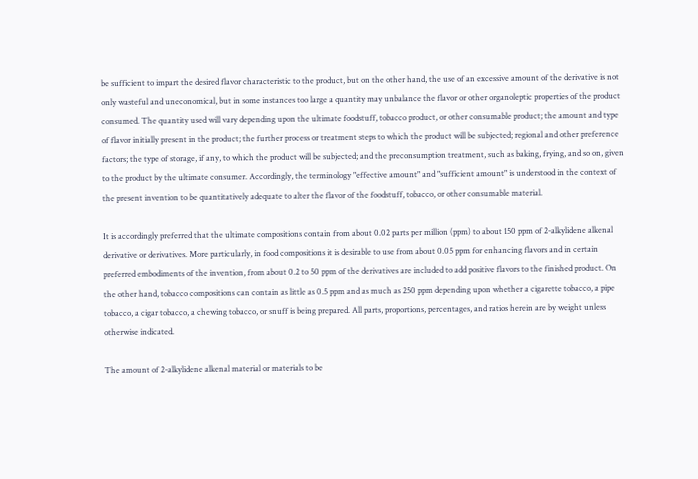be sufficient to impart the desired flavor characteristic to the product, but on the other hand, the use of an excessive amount of the derivative is not only wasteful and uneconomical, but in some instances too large a quantity may unbalance the flavor or other organoleptic properties of the product consumed. The quantity used will vary depending upon the ultimate foodstuff, tobacco product, or other consumable product; the amount and type of flavor initially present in the product; the further process or treatment steps to which the product will be subjected; regional and other preference factors; the type of storage, if any, to which the product will be subjected; and the preconsumption treatment, such as baking, frying, and so on, given to the product by the ultimate consumer. Accordingly, the terminology "effective amount" and "sufficient amount" is understood in the context of the present invention to be quantitatively adequate to alter the flavor of the foodstuff, tobacco, or other consumable material.

It is accordingly preferred that the ultimate compositions contain from about 0.02 parts per million (ppm) to about 150 ppm of 2-alkylidene alkenal derivative or derivatives. More particularly, in food compositions it is desirable to use from about 0.05 ppm for enhancing flavors and in certain preferred embodiments of the invention, from about 0.2 to 50 ppm of the derivatives are included to add positive flavors to the finished product. On the other hand, tobacco compositions can contain as little as 0.5 ppm and as much as 250 ppm depending upon whether a cigarette tobacco, a pipe tobacco, a cigar tobacco, a chewing tobacco, or snuff is being prepared. All parts, proportions, percentages, and ratios herein are by weight unless otherwise indicated.

The amount of 2-alkylidene alkenal material or materials to be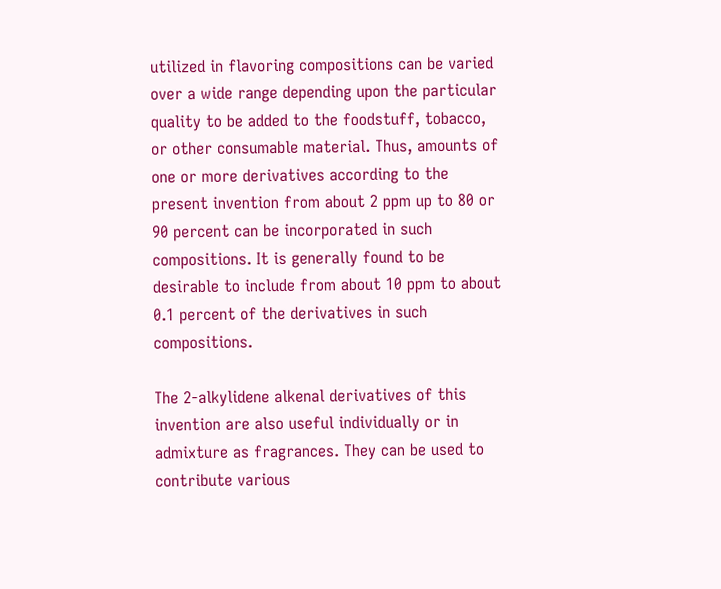utilized in flavoring compositions can be varied over a wide range depending upon the particular quality to be added to the foodstuff, tobacco, or other consumable material. Thus, amounts of one or more derivatives according to the present invention from about 2 ppm up to 80 or 90 percent can be incorporated in such compositions. It is generally found to be desirable to include from about 10 ppm to about 0.1 percent of the derivatives in such compositions.

The 2-alkylidene alkenal derivatives of this invention are also useful individually or in admixture as fragrances. They can be used to contribute various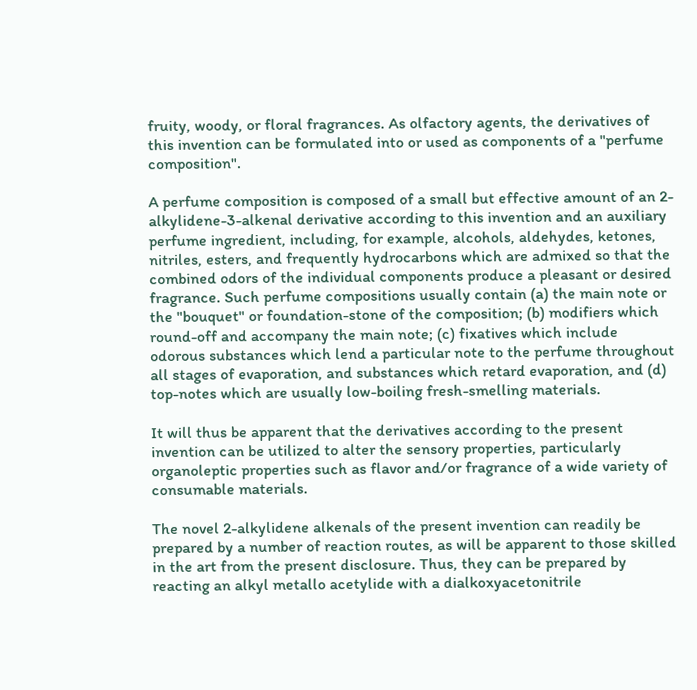fruity, woody, or floral fragrances. As olfactory agents, the derivatives of this invention can be formulated into or used as components of a "perfume composition".

A perfume composition is composed of a small but effective amount of an 2-alkylidene-3-alkenal derivative according to this invention and an auxiliary perfume ingredient, including, for example, alcohols, aldehydes, ketones, nitriles, esters, and frequently hydrocarbons which are admixed so that the combined odors of the individual components produce a pleasant or desired fragrance. Such perfume compositions usually contain (a) the main note or the "bouquet" or foundation-stone of the composition; (b) modifiers which round-off and accompany the main note; (c) fixatives which include odorous substances which lend a particular note to the perfume throughout all stages of evaporation, and substances which retard evaporation, and (d) top-notes which are usually low-boiling fresh-smelling materials.

It will thus be apparent that the derivatives according to the present invention can be utilized to alter the sensory properties, particularly organoleptic properties such as flavor and/or fragrance of a wide variety of consumable materials.

The novel 2-alkylidene alkenals of the present invention can readily be prepared by a number of reaction routes, as will be apparent to those skilled in the art from the present disclosure. Thus, they can be prepared by reacting an alkyl metallo acetylide with a dialkoxyacetonitrile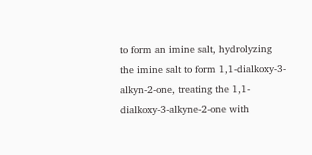to form an imine salt, hydrolyzing the imine salt to form 1,1-dialkoxy-3-alkyn-2-one, treating the 1,1-dialkoxy-3-alkyne-2-one with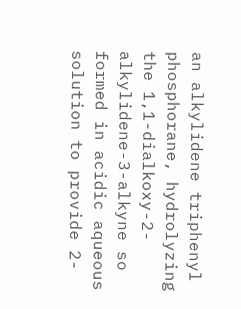an alkylidene triphenyl phosphorane, hydrolyzing the 1,1-dialkoxy-2-alkylidene-3-alkyne so formed in acidic aqueous solution to provide 2-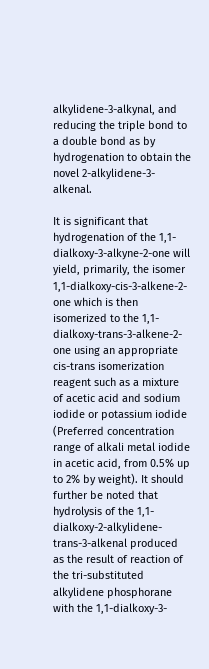alkylidene-3-alkynal, and reducing the triple bond to a double bond as by hydrogenation to obtain the novel 2-alkylidene-3-alkenal.

It is significant that hydrogenation of the 1,1-dialkoxy-3-alkyne-2-one will yield, primarily, the isomer 1,1-dialkoxy-cis-3-alkene-2-one which is then isomerized to the 1,1-dialkoxy-trans-3-alkene-2-one using an appropriate cis-trans isomerization reagent such as a mixture of acetic acid and sodium iodide or potassium iodide (Preferred concentration range of alkali metal iodide in acetic acid, from 0.5% up to 2% by weight). It should further be noted that hydrolysis of the 1,1-dialkoxy-2-alkylidene-trans-3-alkenal produced as the result of reaction of the tri-substituted alkylidene phosphorane with the 1,1-dialkoxy-3-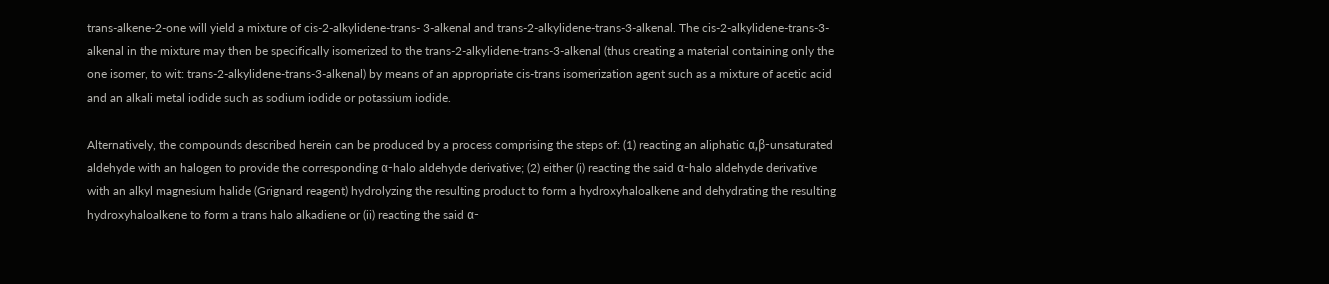trans-alkene-2-one will yield a mixture of cis-2-alkylidene-trans- 3-alkenal and trans-2-alkylidene-trans-3-alkenal. The cis-2-alkylidene-trans-3-alkenal in the mixture may then be specifically isomerized to the trans-2-alkylidene-trans-3-alkenal (thus creating a material containing only the one isomer, to wit: trans-2-alkylidene-trans-3-alkenal) by means of an appropriate cis-trans isomerization agent such as a mixture of acetic acid and an alkali metal iodide such as sodium iodide or potassium iodide.

Alternatively, the compounds described herein can be produced by a process comprising the steps of: (1) reacting an aliphatic α,β-unsaturated aldehyde with an halogen to provide the corresponding α-halo aldehyde derivative; (2) either (i) reacting the said α-halo aldehyde derivative with an alkyl magnesium halide (Grignard reagent) hydrolyzing the resulting product to form a hydroxyhaloalkene and dehydrating the resulting hydroxyhaloalkene to form a trans halo alkadiene or (ii) reacting the said α-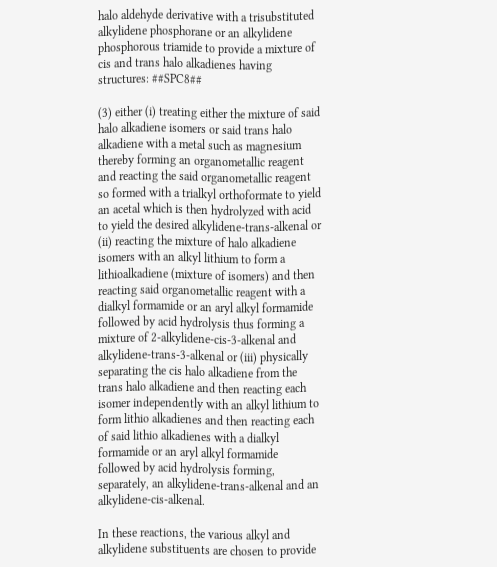halo aldehyde derivative with a trisubstituted alkylidene phosphorane or an alkylidene phosphorous triamide to provide a mixture of cis and trans halo alkadienes having structures: ##SPC8##

(3) either (i) treating either the mixture of said halo alkadiene isomers or said trans halo alkadiene with a metal such as magnesium thereby forming an organometallic reagent and reacting the said organometallic reagent so formed with a trialkyl orthoformate to yield an acetal which is then hydrolyzed with acid to yield the desired alkylidene-trans-alkenal or (ii) reacting the mixture of halo alkadiene isomers with an alkyl lithium to form a lithioalkadiene (mixture of isomers) and then reacting said organometallic reagent with a dialkyl formamide or an aryl alkyl formamide followed by acid hydrolysis thus forming a mixture of 2-alkylidene-cis-3-alkenal and alkylidene-trans-3-alkenal or (iii) physically separating the cis halo alkadiene from the trans halo alkadiene and then reacting each isomer independently with an alkyl lithium to form lithio alkadienes and then reacting each of said lithio alkadienes with a dialkyl formamide or an aryl alkyl formamide followed by acid hydrolysis forming, separately, an alkylidene-trans-alkenal and an alkylidene-cis-alkenal.

In these reactions, the various alkyl and alkylidene substituents are chosen to provide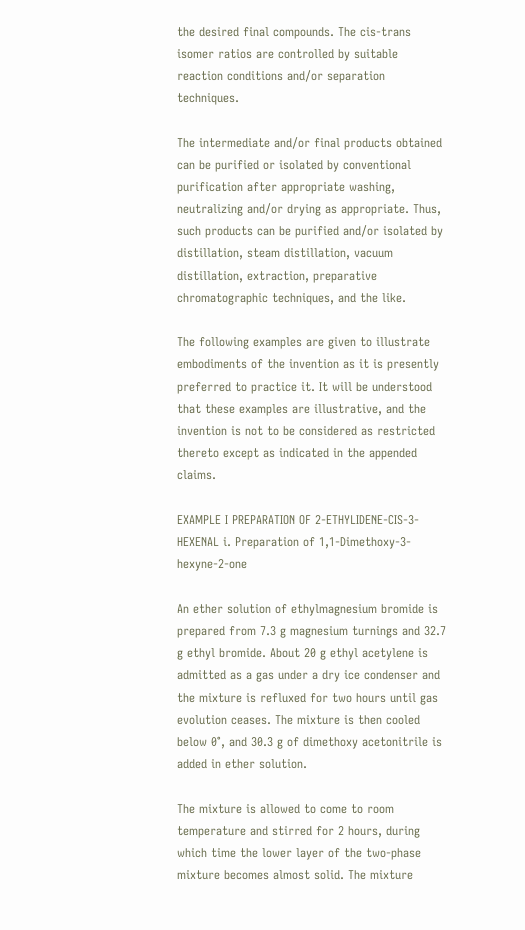the desired final compounds. The cis-trans isomer ratios are controlled by suitable reaction conditions and/or separation techniques.

The intermediate and/or final products obtained can be purified or isolated by conventional purification after appropriate washing, neutralizing and/or drying as appropriate. Thus, such products can be purified and/or isolated by distillation, steam distillation, vacuum distillation, extraction, preparative chromatographic techniques, and the like.

The following examples are given to illustrate embodiments of the invention as it is presently preferred to practice it. It will be understood that these examples are illustrative, and the invention is not to be considered as restricted thereto except as indicated in the appended claims.

EXAMPLE I PREPARATION OF 2-ETHYLIDENE-CIS-3-HEXENAL i. Preparation of 1,1-Dimethoxy-3-hexyne-2-one

An ether solution of ethylmagnesium bromide is prepared from 7.3 g magnesium turnings and 32.7 g ethyl bromide. About 20 g ethyl acetylene is admitted as a gas under a dry ice condenser and the mixture is refluxed for two hours until gas evolution ceases. The mixture is then cooled below 0°, and 30.3 g of dimethoxy acetonitrile is added in ether solution.

The mixture is allowed to come to room temperature and stirred for 2 hours, during which time the lower layer of the two-phase mixture becomes almost solid. The mixture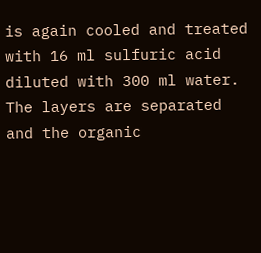is again cooled and treated with 16 ml sulfuric acid diluted with 300 ml water. The layers are separated and the organic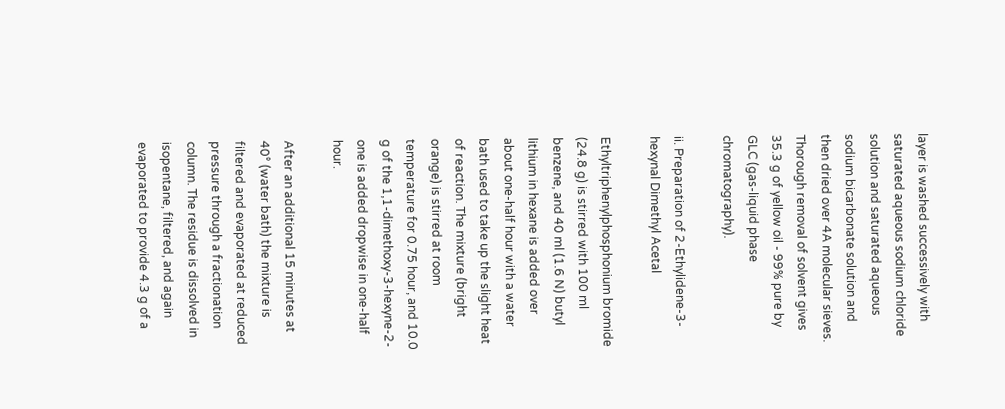layer is washed successively with saturated aqueous sodium chloride solution and saturated aqueous sodium bicarbonate solution and then dried over 4A molecular sieves. Thorough removal of solvent gives 35.3 g of yellow oil - 99% pure by GLC (gas-liquid phase chromatography).

ii. Preparation of 2-Ethylidene-3-hexynal Dimethyl Acetal

Ethyltriphenylphosphonium bromide (24.8 g) is stirred with 100 ml benzene, and 40 ml (1.6 N) butyl lithium in hexane is added over about one-half hour with a water bath used to take up the slight heat of reaction. The mixture (bright orange) is stirred at room temperature for 0.75 hour, and 10.0 g of the 1,1-dimethoxy-3-hexyne-2-one is added dropwise in one-half hour.

After an additional 15 minutes at 40° (water bath) the mixture is filtered and evaporated at reduced pressure through a fractionation column. The residue is dissolved in isopentane, filtered, and again evaporated to provide 4.3 g of a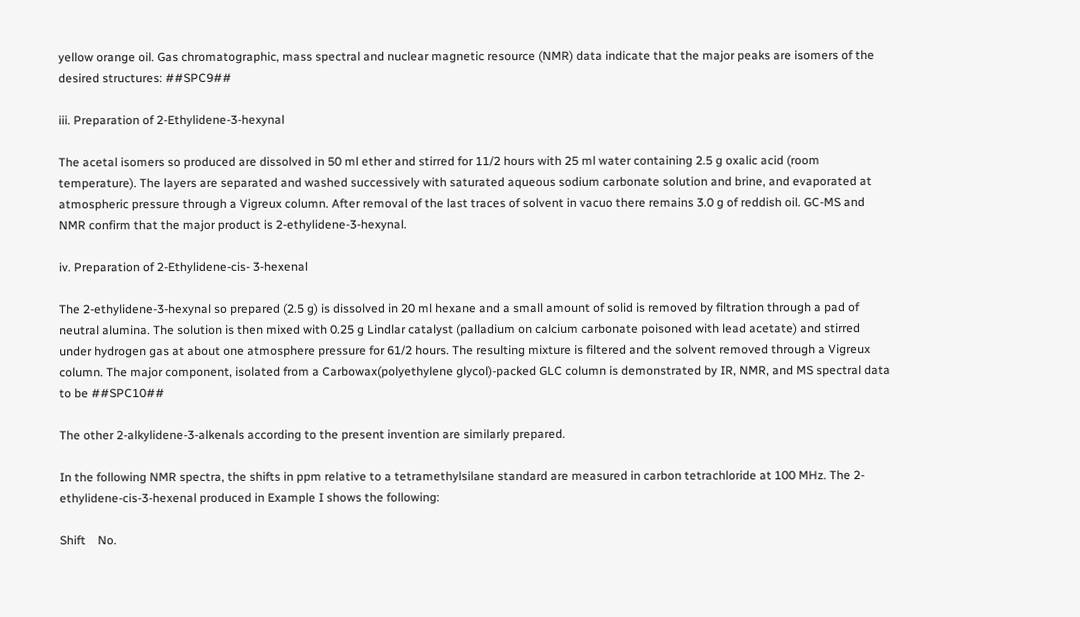yellow orange oil. Gas chromatographic, mass spectral and nuclear magnetic resource (NMR) data indicate that the major peaks are isomers of the desired structures: ##SPC9##

iii. Preparation of 2-Ethylidene-3-hexynal

The acetal isomers so produced are dissolved in 50 ml ether and stirred for 11/2 hours with 25 ml water containing 2.5 g oxalic acid (room temperature). The layers are separated and washed successively with saturated aqueous sodium carbonate solution and brine, and evaporated at atmospheric pressure through a Vigreux column. After removal of the last traces of solvent in vacuo there remains 3.0 g of reddish oil. GC-MS and NMR confirm that the major product is 2-ethylidene-3-hexynal.

iv. Preparation of 2-Ethylidene-cis- 3-hexenal

The 2-ethylidene-3-hexynal so prepared (2.5 g) is dissolved in 20 ml hexane and a small amount of solid is removed by filtration through a pad of neutral alumina. The solution is then mixed with 0.25 g Lindlar catalyst (palladium on calcium carbonate poisoned with lead acetate) and stirred under hydrogen gas at about one atmosphere pressure for 61/2 hours. The resulting mixture is filtered and the solvent removed through a Vigreux column. The major component, isolated from a Carbowax(polyethylene glycol)-packed GLC column is demonstrated by IR, NMR, and MS spectral data to be ##SPC10##

The other 2-alkylidene-3-alkenals according to the present invention are similarly prepared.

In the following NMR spectra, the shifts in ppm relative to a tetramethylsilane standard are measured in carbon tetrachloride at 100 MHz. The 2-ethylidene-cis-3-hexenal produced in Example I shows the following:

Shift    No.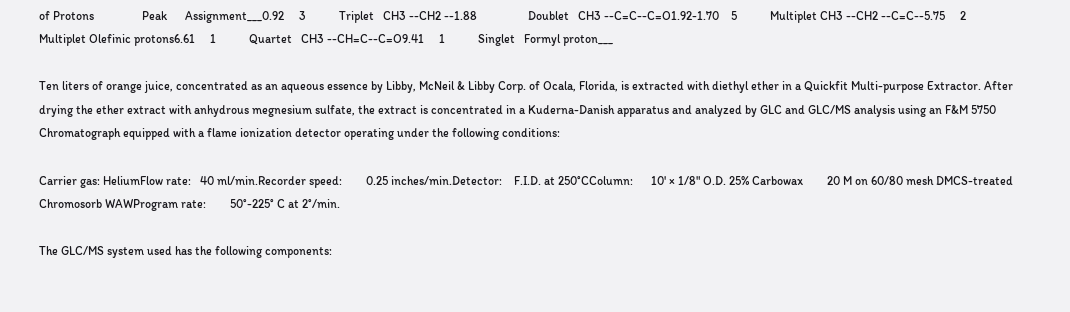of Protons                Peak      Assignment___0.92     3           Triplet   CH3 --CH2 --1.88                 Doublet   CH3 --C=C--C=O1.92-1.70    5           Multiplet CH3 --CH2 --C=C--5.75     2           Multiplet Olefinic protons6.61     1           Quartet   CH3 --CH=C--C=O9.41     1           Singlet   Formyl proton___

Ten liters of orange juice, concentrated as an aqueous essence by Libby, McNeil & Libby Corp. of Ocala, Florida, is extracted with diethyl ether in a Quickfit Multi-purpose Extractor. After drying the ether extract with anhydrous megnesium sulfate, the extract is concentrated in a Kuderna-Danish apparatus and analyzed by GLC and GLC/MS analysis using an F&M 5750 Chromatograph equipped with a flame ionization detector operating under the following conditions:

Carrier gas: HeliumFlow rate:   40 ml/min.Recorder speed:        0.25 inches/min.Detector:    F.I.D. at 250°CColumn:      10' × 1/8" O.D. 25% Carbowax        20 M on 60/80 mesh DMCS-treated        Chromosorb WAWProgram rate:        50°-225° C at 2°/min.

The GLC/MS system used has the following components: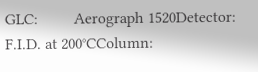GLC:         Aerograph 1520Detector:    F.I.D. at 200°CColumn: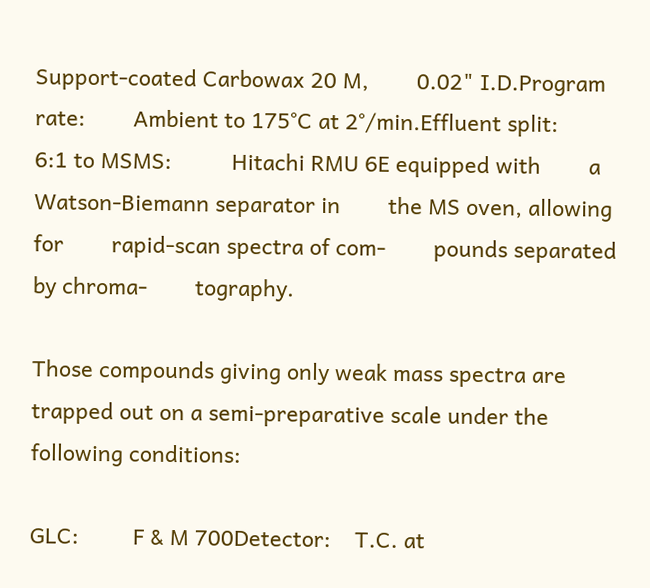Support-coated Carbowax 20 M,        0.02" I.D.Program rate:        Ambient to 175°C at 2°/min.Effluent split:        6:1 to MSMS:          Hitachi RMU 6E equipped with        a Watson-Biemann separator in        the MS oven, allowing for        rapid-scan spectra of com-        pounds separated by chroma-        tography.

Those compounds giving only weak mass spectra are trapped out on a semi-preparative scale under the following conditions:

GLC:         F & M 700Detector:    T.C. at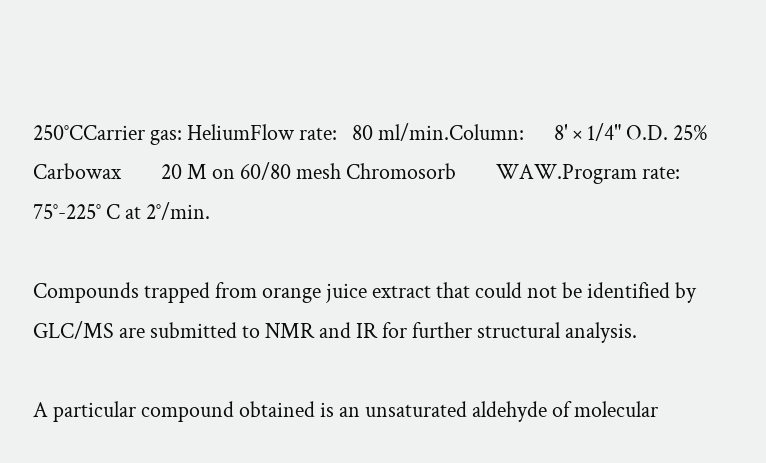250°CCarrier gas: HeliumFlow rate:   80 ml/min.Column:      8' × 1/4" O.D. 25% Carbowax        20 M on 60/80 mesh Chromosorb        WAW.Program rate:        75°-225° C at 2°/min.

Compounds trapped from orange juice extract that could not be identified by GLC/MS are submitted to NMR and IR for further structural analysis.

A particular compound obtained is an unsaturated aldehyde of molecular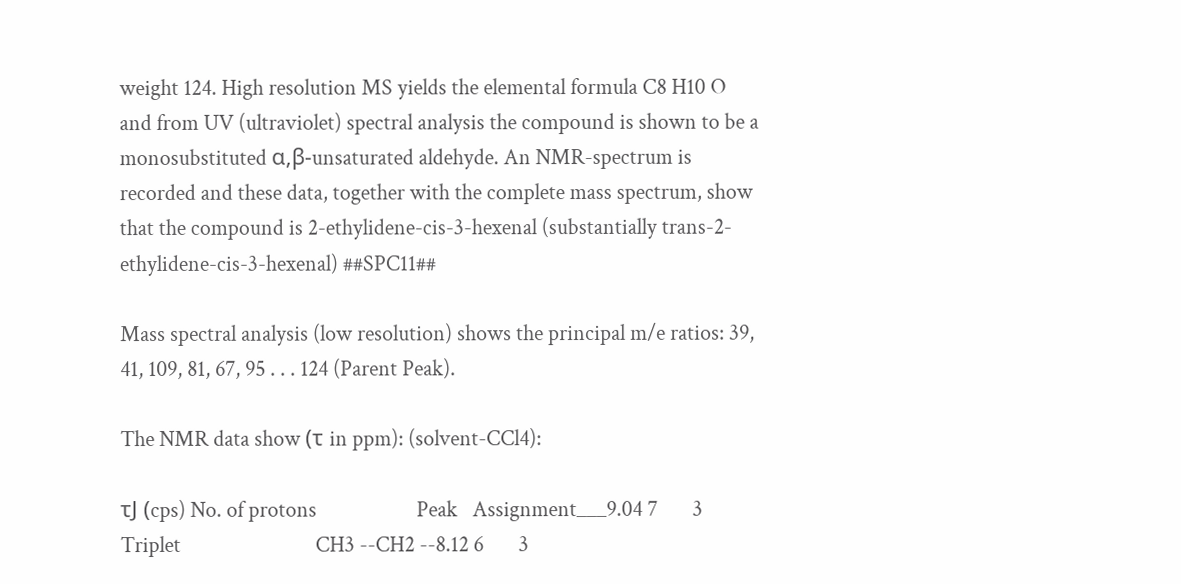weight 124. High resolution MS yields the elemental formula C8 H10 O and from UV (ultraviolet) spectral analysis the compound is shown to be a monosubstituted α,β-unsaturated aldehyde. An NMR-spectrum is recorded and these data, together with the complete mass spectrum, show that the compound is 2-ethylidene-cis-3-hexenal (substantially trans-2-ethylidene-cis-3-hexenal) ##SPC11##

Mass spectral analysis (low resolution) shows the principal m/e ratios: 39, 41, 109, 81, 67, 95 . . . 124 (Parent Peak).

The NMR data show (τ in ppm): (solvent-CCl4):

τJ (cps) No. of protons                    Peak   Assignment___9.04 7       3           Triplet                           CH3 --CH2 --8.12 6       3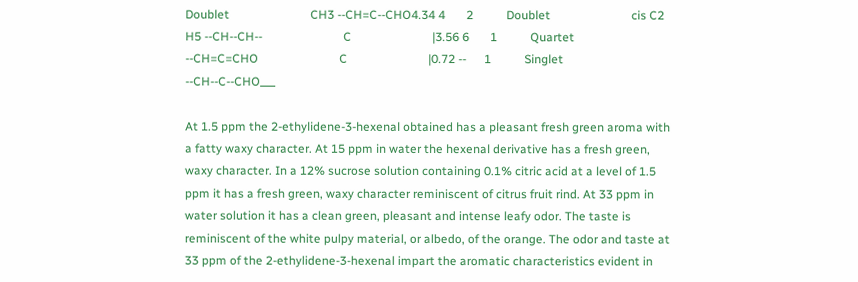Doublet                           CH3 --CH=C--CHO4.34 4       2           Doublet                           cis C2 H5 --CH--CH--                           C                           |3.56 6       1           Quartet                           --CH=C=CHO                           C                           |0.72 --      1           Singlet                           --CH--C--CHO___

At 1.5 ppm the 2-ethylidene-3-hexenal obtained has a pleasant fresh green aroma with a fatty waxy character. At 15 ppm in water the hexenal derivative has a fresh green, waxy character. In a 12% sucrose solution containing 0.1% citric acid at a level of 1.5 ppm it has a fresh green, waxy character reminiscent of citrus fruit rind. At 33 ppm in water solution it has a clean green, pleasant and intense leafy odor. The taste is reminiscent of the white pulpy material, or albedo, of the orange. The odor and taste at 33 ppm of the 2-ethylidene-3-hexenal impart the aromatic characteristics evident in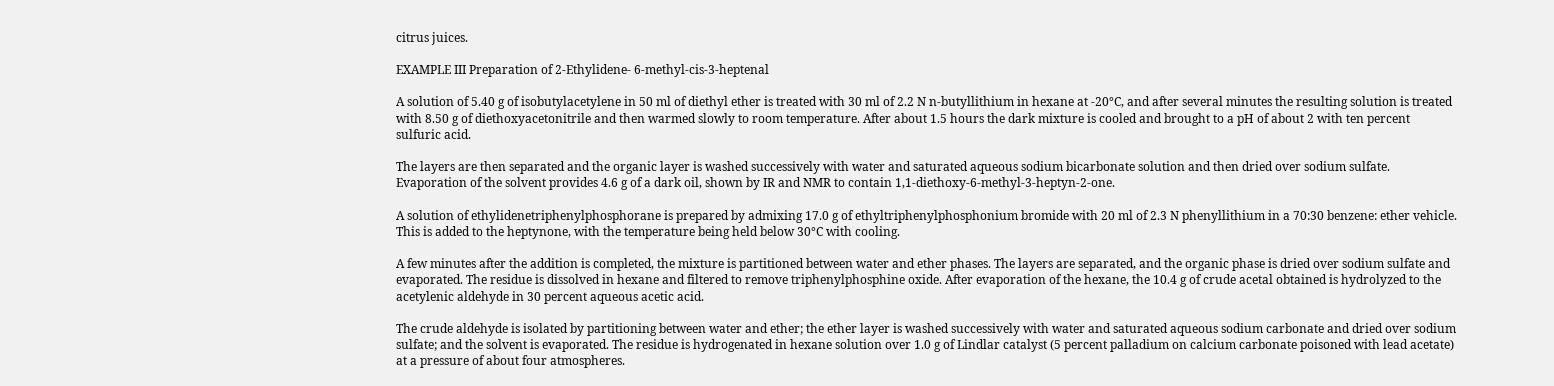citrus juices.

EXAMPLE III Preparation of 2-Ethylidene- 6-methyl-cis-3-heptenal

A solution of 5.40 g of isobutylacetylene in 50 ml of diethyl ether is treated with 30 ml of 2.2 N n-butyllithium in hexane at -20°C, and after several minutes the resulting solution is treated with 8.50 g of diethoxyacetonitrile and then warmed slowly to room temperature. After about 1.5 hours the dark mixture is cooled and brought to a pH of about 2 with ten percent sulfuric acid.

The layers are then separated and the organic layer is washed successively with water and saturated aqueous sodium bicarbonate solution and then dried over sodium sulfate. Evaporation of the solvent provides 4.6 g of a dark oil, shown by IR and NMR to contain 1,1-diethoxy-6-methyl-3-heptyn-2-one.

A solution of ethylidenetriphenylphosphorane is prepared by admixing 17.0 g of ethyltriphenylphosphonium bromide with 20 ml of 2.3 N phenyllithium in a 70:30 benzene: ether vehicle. This is added to the heptynone, with the temperature being held below 30°C with cooling.

A few minutes after the addition is completed, the mixture is partitioned between water and ether phases. The layers are separated, and the organic phase is dried over sodium sulfate and evaporated. The residue is dissolved in hexane and filtered to remove triphenylphosphine oxide. After evaporation of the hexane, the 10.4 g of crude acetal obtained is hydrolyzed to the acetylenic aldehyde in 30 percent aqueous acetic acid.

The crude aldehyde is isolated by partitioning between water and ether; the ether layer is washed successively with water and saturated aqueous sodium carbonate and dried over sodium sulfate; and the solvent is evaporated. The residue is hydrogenated in hexane solution over 1.0 g of Lindlar catalyst (5 percent palladium on calcium carbonate poisoned with lead acetate) at a pressure of about four atmospheres.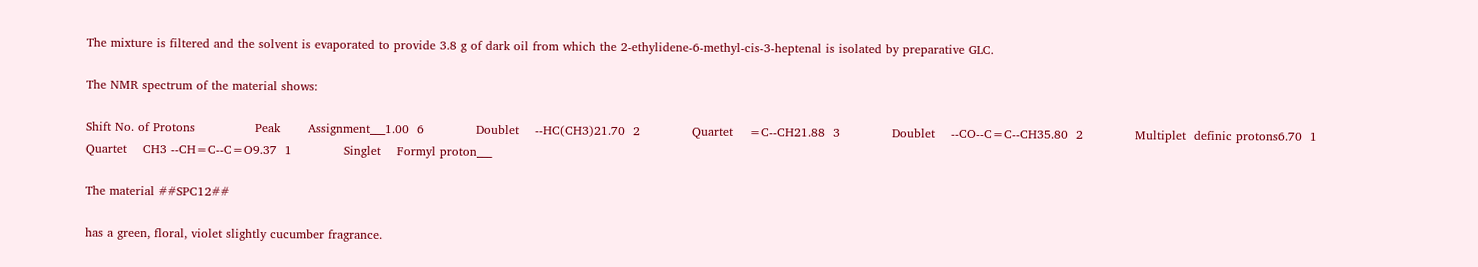The mixture is filtered and the solvent is evaporated to provide 3.8 g of dark oil from which the 2-ethylidene-6-methyl-cis-3-heptenal is isolated by preparative GLC.

The NMR spectrum of the material shows:

Shift No. of Protons               Peak       Assignment___1.00  6             Doublet    --HC(CH3)21.70  2             Quartet    =C--CH21.88  3             Doublet    --CO--C=C--CH35.80  2             Multiplet  definic protons6.70  1             Quartet    CH3 --CH=C--C=O9.37  1             Singlet    Formyl proton___

The material ##SPC12##

has a green, floral, violet slightly cucumber fragrance.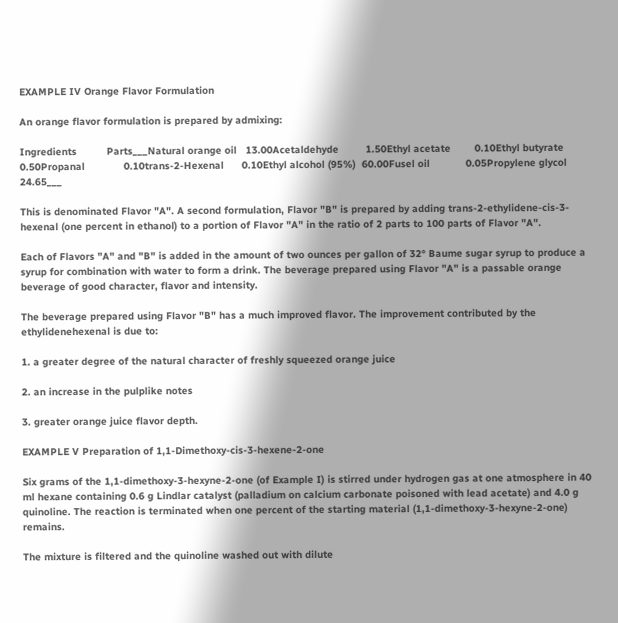EXAMPLE IV Orange Flavor Formulation

An orange flavor formulation is prepared by admixing:

Ingredients          Parts___Natural orange oil   13.00Acetaldehyde         1.50Ethyl acetate        0.10Ethyl butyrate       0.50Propanal             0.10trans-2-Hexenal      0.10Ethyl alcohol (95%)  60.00Fusel oil            0.05Propylene glycol     24.65___

This is denominated Flavor "A". A second formulation, Flavor "B" is prepared by adding trans-2-ethylidene-cis-3-hexenal (one percent in ethanol) to a portion of Flavor "A" in the ratio of 2 parts to 100 parts of Flavor "A".

Each of Flavors "A" and "B" is added in the amount of two ounces per gallon of 32° Baume sugar syrup to produce a syrup for combination with water to form a drink. The beverage prepared using Flavor "A" is a passable orange beverage of good character, flavor and intensity.

The beverage prepared using Flavor "B" has a much improved flavor. The improvement contributed by the ethylidenehexenal is due to:

1. a greater degree of the natural character of freshly squeezed orange juice

2. an increase in the pulplike notes

3. greater orange juice flavor depth.

EXAMPLE V Preparation of 1,1-Dimethoxy-cis-3-hexene-2-one

Six grams of the 1,1-dimethoxy-3-hexyne-2-one (of Example I) is stirred under hydrogen gas at one atmosphere in 40 ml hexane containing 0.6 g Lindlar catalyst (palladium on calcium carbonate poisoned with lead acetate) and 4.0 g quinoline. The reaction is terminated when one percent of the starting material (1,1-dimethoxy-3-hexyne-2-one) remains.

The mixture is filtered and the quinoline washed out with dilute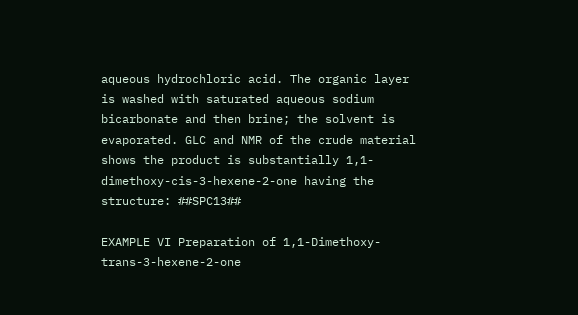aqueous hydrochloric acid. The organic layer is washed with saturated aqueous sodium bicarbonate and then brine; the solvent is evaporated. GLC and NMR of the crude material shows the product is substantially 1,1-dimethoxy-cis-3-hexene-2-one having the structure: ##SPC13##

EXAMPLE VI Preparation of 1,1-Dimethoxy-trans-3-hexene-2-one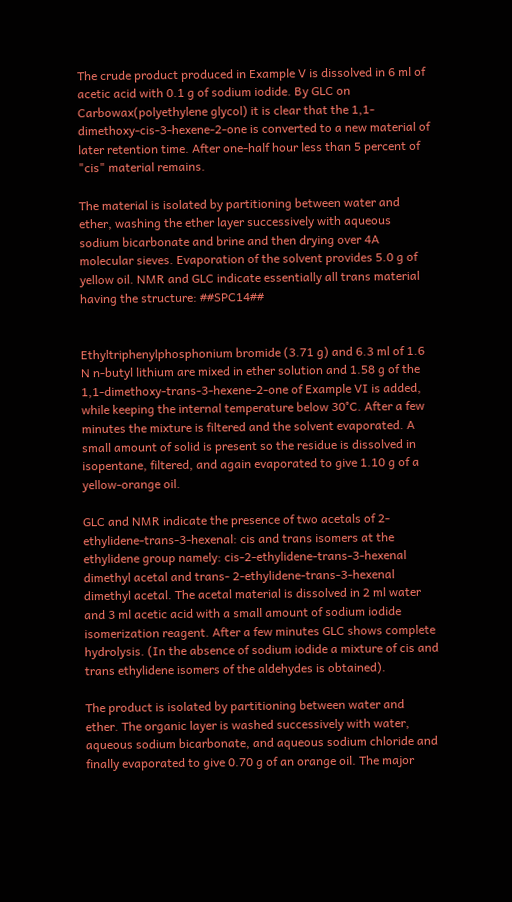The crude product produced in Example V is dissolved in 6 ml of acetic acid with 0.1 g of sodium iodide. By GLC on Carbowax(polyethylene glycol) it is clear that the 1,1-dimethoxy-cis-3-hexene-2-one is converted to a new material of later retention time. After one-half hour less than 5 percent of "cis" material remains.

The material is isolated by partitioning between water and ether, washing the ether layer successively with aqueous sodium bicarbonate and brine and then drying over 4A molecular sieves. Evaporation of the solvent provides 5.0 g of yellow oil. NMR and GLC indicate essentially all trans material having the structure: ##SPC14##


Ethyltriphenylphosphonium bromide (3.71 g) and 6.3 ml of 1.6 N n-butyl lithium are mixed in ether solution and 1.58 g of the 1,1-dimethoxy-trans-3-hexene-2-one of Example VI is added, while keeping the internal temperature below 30°C. After a few minutes the mixture is filtered and the solvent evaporated. A small amount of solid is present so the residue is dissolved in isopentane, filtered, and again evaporated to give 1.10 g of a yellow-orange oil.

GLC and NMR indicate the presence of two acetals of 2-ethylidene-trans-3-hexenal: cis and trans isomers at the ethylidene group namely: cis-2-ethylidene-trans-3-hexenal dimethyl acetal and trans- 2-ethylidene-trans-3-hexenal dimethyl acetal. The acetal material is dissolved in 2 ml water and 3 ml acetic acid with a small amount of sodium iodide isomerization reagent. After a few minutes GLC shows complete hydrolysis. (In the absence of sodium iodide a mixture of cis and trans ethylidene isomers of the aldehydes is obtained).

The product is isolated by partitioning between water and ether. The organic layer is washed successively with water, aqueous sodium bicarbonate, and aqueous sodium chloride and finally evaporated to give 0.70 g of an orange oil. The major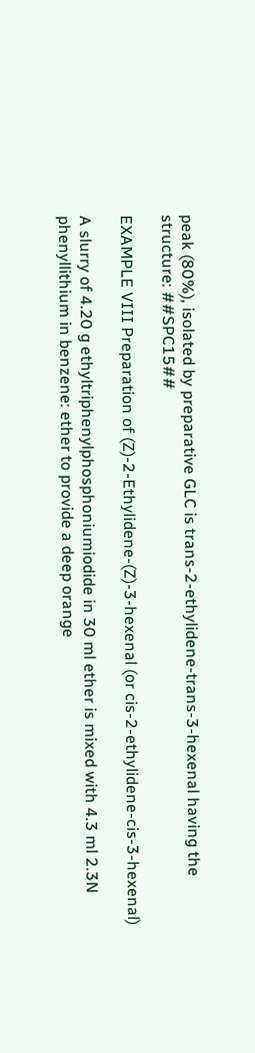peak (80%), isolated by preparative GLC is trans-2-ethylidene-trans-3-hexenal having the structure: ##SPC15##

EXAMPLE VIII Preparation of (Z)-2-Ethylidene-(Z)-3-hexenal (or cis-2-ethylidene-cis-3-hexenal)

A slurry of 4.20 g ethyltriphenylphosphoniumiodide in 30 ml ether is mixed with 4.3 ml 2.3N phenyllithium in benzene: ether to provide a deep orange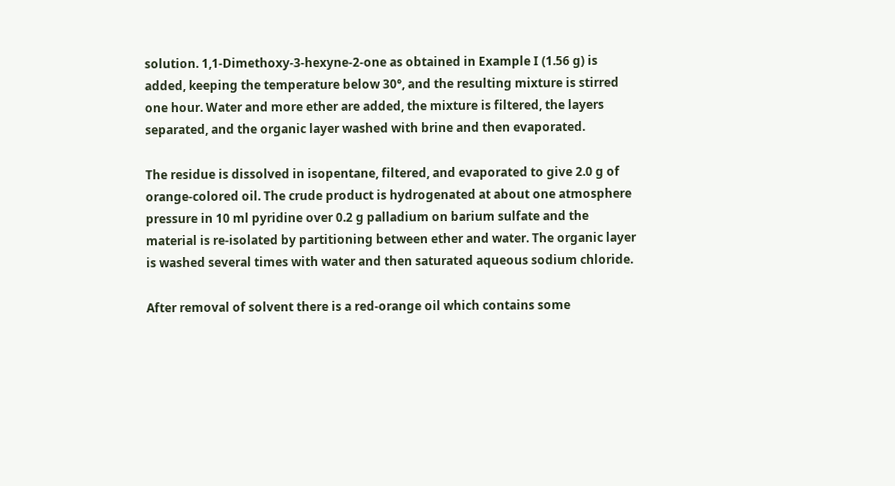solution. 1,1-Dimethoxy-3-hexyne-2-one as obtained in Example I (1.56 g) is added, keeping the temperature below 30°, and the resulting mixture is stirred one hour. Water and more ether are added, the mixture is filtered, the layers separated, and the organic layer washed with brine and then evaporated.

The residue is dissolved in isopentane, filtered, and evaporated to give 2.0 g of orange-colored oil. The crude product is hydrogenated at about one atmosphere pressure in 10 ml pyridine over 0.2 g palladium on barium sulfate and the material is re-isolated by partitioning between ether and water. The organic layer is washed several times with water and then saturated aqueous sodium chloride.

After removal of solvent there is a red-orange oil which contains some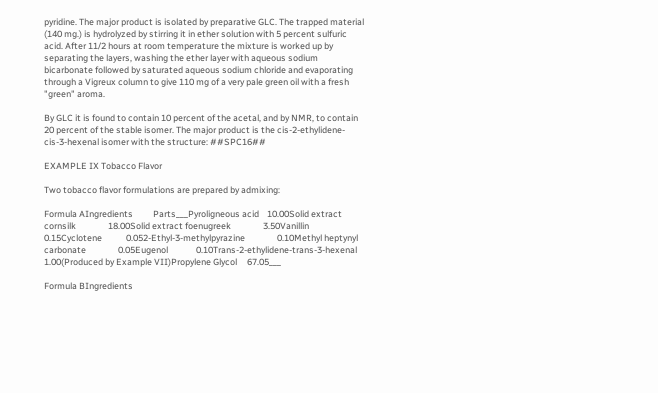pyridine. The major product is isolated by preparative GLC. The trapped material (140 mg.) is hydrolyzed by stirring it in ether solution with 5 percent sulfuric acid. After 11/2 hours at room temperature the mixture is worked up by separating the layers, washing the ether layer with aqueous sodium bicarbonate followed by saturated aqueous sodium chloride and evaporating through a Vigreux column to give 110 mg of a very pale green oil with a fresh "green" aroma.

By GLC it is found to contain 10 percent of the acetal, and by NMR, to contain 20 percent of the stable isomer. The major product is the cis-2-ethylidene-cis-3-hexenal isomer with the structure: ##SPC16##

EXAMPLE IX Tobacco Flavor

Two tobacco flavor formulations are prepared by admixing:

Formula AIngredients          Parts___Pyroligneous acid    10.00Solid extract cornsilk                18.00Solid extract foenugreek                3.50Vanillin             0.15Cyclotene            0.052-Ethyl-3-methylpyrazine                0.10Methyl heptynyl carbonate                0.05Eugenol              0.10Trans-2-ethylidene-trans-3-hexenal                1.00(Produced by Example VII)Propylene Glycol     67.05___

Formula BIngredients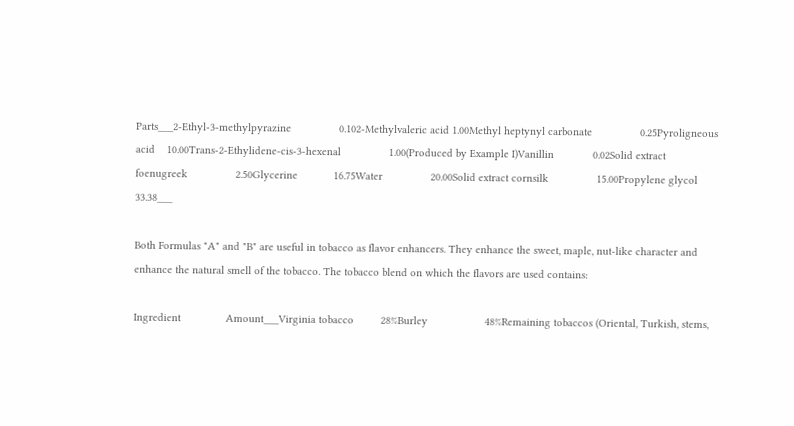Parts___2-Ethyl-3-methylpyrazine                0.102-Methylvaleric acid 1.00Methyl heptynyl carbonate                0.25Pyroligneous acid    10.00Trans-2-Ethylidene-cis-3-hexenal                1.00(Produced by Example I)Vanillin             0.02Solid extract foenugreek                2.50Glycerine            16.75Water                20.00Solid extract cornsilk                15.00Propylene glycol     33.38___

Both Formulas "A" and "B" are useful in tobacco as flavor enhancers. They enhance the sweet, maple, nut-like character and enhance the natural smell of the tobacco. The tobacco blend on which the flavors are used contains:

Ingredient               Amount___Virginia tobacco         28%Burley                   48%Remaining tobaccos (Oriental, Turkish, stems,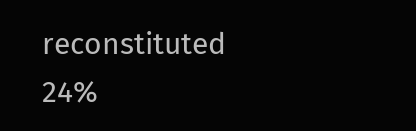reconstituted                    24%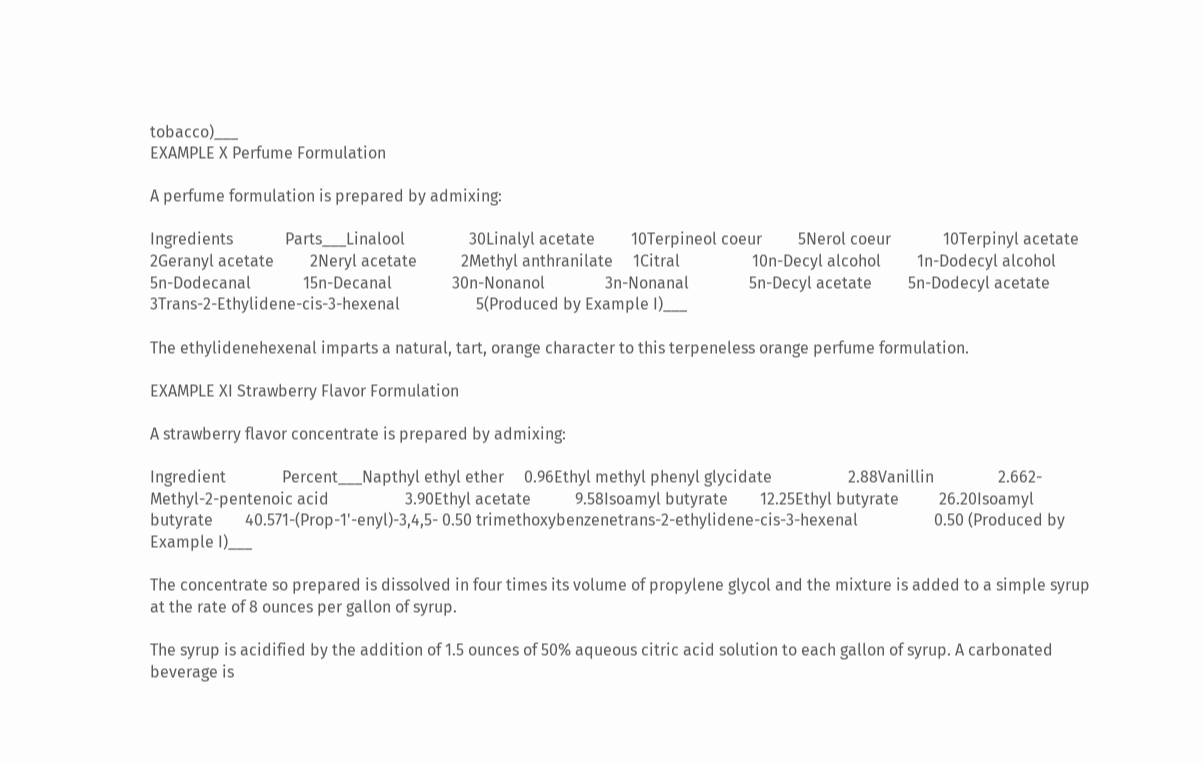tobacco)___
EXAMPLE X Perfume Formulation

A perfume formulation is prepared by admixing:

Ingredients             Parts___Linalool                30Linalyl acetate         10Terpineol coeur         5Nerol coeur             10Terpinyl acetate        2Geranyl acetate         2Neryl acetate           2Methyl anthranilate     1Citral                  10n-Decyl alcohol         1n-Dodecyl alcohol       5n-Dodecanal             15n-Decanal               30n-Nonanol               3n-Nonanal               5n-Decyl acetate         5n-Dodecyl acetate       3Trans-2-Ethylidene-cis-3-hexenal                   5(Produced by Example I)___

The ethylidenehexenal imparts a natural, tart, orange character to this terpeneless orange perfume formulation.

EXAMPLE XI Strawberry Flavor Formulation

A strawberry flavor concentrate is prepared by admixing:

Ingredient              Percent___Napthyl ethyl ether     0.96Ethyl methyl phenyl glycidate                   2.88Vanillin                2.662-Methyl-2-pentenoic acid                   3.90Ethyl acetate           9.58Isoamyl butyrate        12.25Ethyl butyrate          26.20Isoamyl butyrate        40.571-(Prop-1'-enyl)-3,4,5- 0.50 trimethoxybenzenetrans-2-ethylidene-cis-3-hexenal                   0.50 (Produced by Example I)___

The concentrate so prepared is dissolved in four times its volume of propylene glycol and the mixture is added to a simple syrup at the rate of 8 ounces per gallon of syrup.

The syrup is acidified by the addition of 1.5 ounces of 50% aqueous citric acid solution to each gallon of syrup. A carbonated beverage is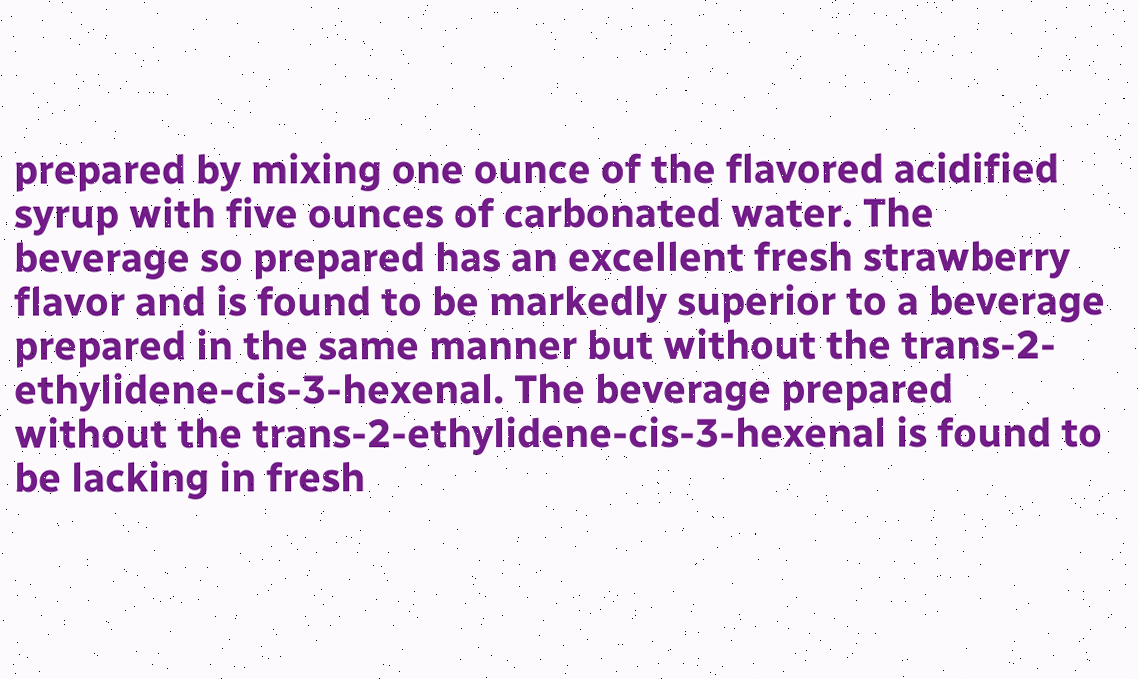prepared by mixing one ounce of the flavored acidified syrup with five ounces of carbonated water. The beverage so prepared has an excellent fresh strawberry flavor and is found to be markedly superior to a beverage prepared in the same manner but without the trans-2-ethylidene-cis-3-hexenal. The beverage prepared without the trans-2-ethylidene-cis-3-hexenal is found to be lacking in fresh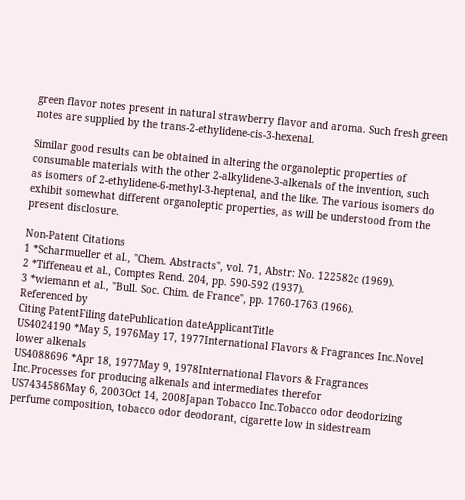green flavor notes present in natural strawberry flavor and aroma. Such fresh green notes are supplied by the trans-2-ethylidene-cis-3-hexenal.

Similar good results can be obtained in altering the organoleptic properties of consumable materials with the other 2-alkylidene-3-alkenals of the invention, such as isomers of 2-ethylidene-6-methyl-3-heptenal, and the like. The various isomers do exhibit somewhat different organoleptic properties, as will be understood from the present disclosure.

Non-Patent Citations
1 *Scharmueller et al., "Chem. Abstracts", vol. 71, Abstr: No. 122582c (1969).
2 *Tiffeneau et al., Comptes Rend. 204, pp. 590-592 (1937).
3 *wiemann et al., "Bull. Soc. Chim. de France", pp. 1760-1763 (1966).
Referenced by
Citing PatentFiling datePublication dateApplicantTitle
US4024190 *May 5, 1976May 17, 1977International Flavors & Fragrances Inc.Novel lower alkenals
US4088696 *Apr 18, 1977May 9, 1978International Flavors & Fragrances Inc.Processes for producing alkenals and intermediates therefor
US7434586May 6, 2003Oct 14, 2008Japan Tobacco Inc.Tobacco odor deodorizing perfume composition, tobacco odor deodorant, cigarette low in sidestream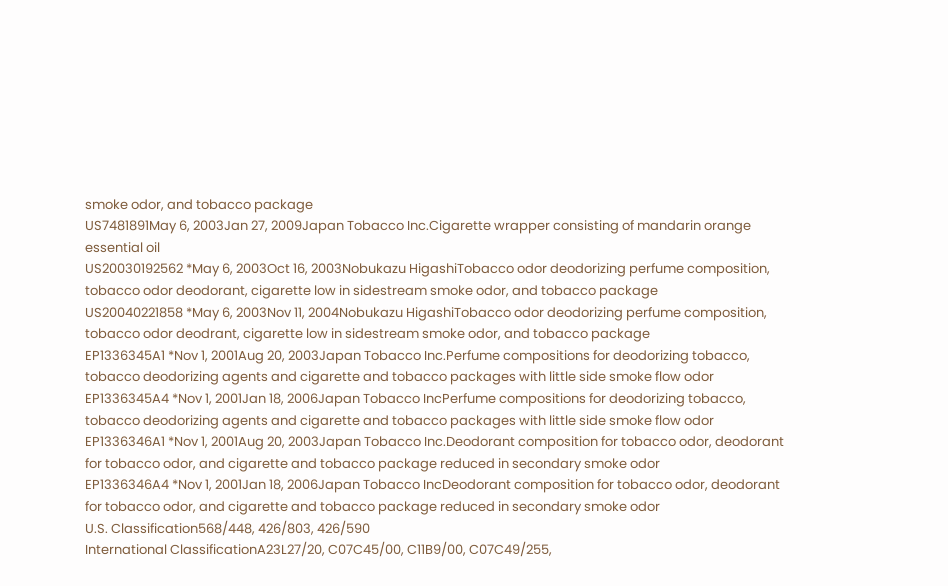smoke odor, and tobacco package
US7481891May 6, 2003Jan 27, 2009Japan Tobacco Inc.Cigarette wrapper consisting of mandarin orange essential oil
US20030192562 *May 6, 2003Oct 16, 2003Nobukazu HigashiTobacco odor deodorizing perfume composition, tobacco odor deodorant, cigarette low in sidestream smoke odor, and tobacco package
US20040221858 *May 6, 2003Nov 11, 2004Nobukazu HigashiTobacco odor deodorizing perfume composition, tobacco odor deodrant, cigarette low in sidestream smoke odor, and tobacco package
EP1336345A1 *Nov 1, 2001Aug 20, 2003Japan Tobacco Inc.Perfume compositions for deodorizing tobacco, tobacco deodorizing agents and cigarette and tobacco packages with little side smoke flow odor
EP1336345A4 *Nov 1, 2001Jan 18, 2006Japan Tobacco IncPerfume compositions for deodorizing tobacco, tobacco deodorizing agents and cigarette and tobacco packages with little side smoke flow odor
EP1336346A1 *Nov 1, 2001Aug 20, 2003Japan Tobacco Inc.Deodorant composition for tobacco odor, deodorant for tobacco odor, and cigarette and tobacco package reduced in secondary smoke odor
EP1336346A4 *Nov 1, 2001Jan 18, 2006Japan Tobacco IncDeodorant composition for tobacco odor, deodorant for tobacco odor, and cigarette and tobacco package reduced in secondary smoke odor
U.S. Classification568/448, 426/803, 426/590
International ClassificationA23L27/20, C07C45/00, C11B9/00, C07C49/255,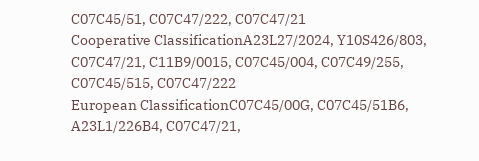C07C45/51, C07C47/222, C07C47/21
Cooperative ClassificationA23L27/2024, Y10S426/803, C07C47/21, C11B9/0015, C07C45/004, C07C49/255, C07C45/515, C07C47/222
European ClassificationC07C45/00G, C07C45/51B6, A23L1/226B4, C07C47/21,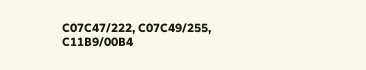C07C47/222, C07C49/255, C11B9/00B4